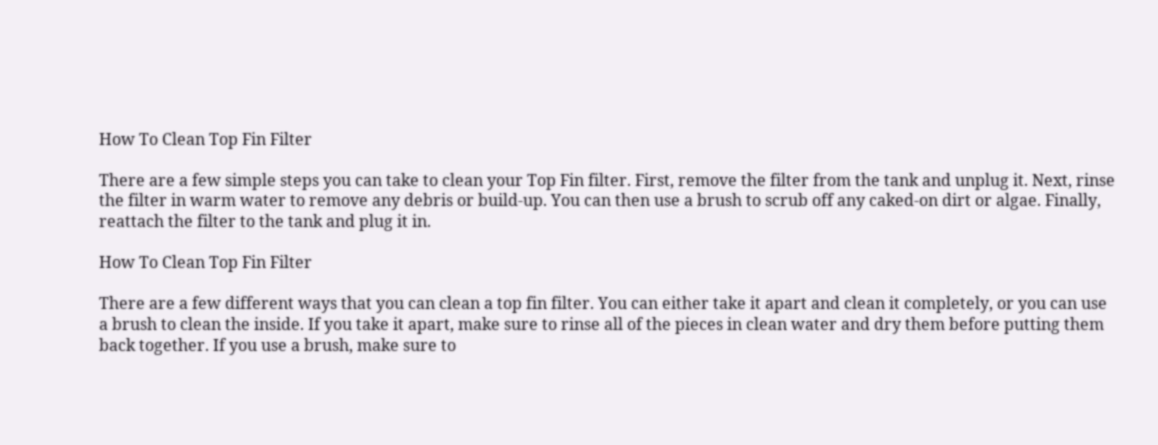How To Clean Top Fin Filter

There are a few simple steps you can take to clean your Top Fin filter. First, remove the filter from the tank and unplug it. Next, rinse the filter in warm water to remove any debris or build-up. You can then use a brush to scrub off any caked-on dirt or algae. Finally, reattach the filter to the tank and plug it in.

How To Clean Top Fin Filter

There are a few different ways that you can clean a top fin filter. You can either take it apart and clean it completely, or you can use a brush to clean the inside. If you take it apart, make sure to rinse all of the pieces in clean water and dry them before putting them back together. If you use a brush, make sure to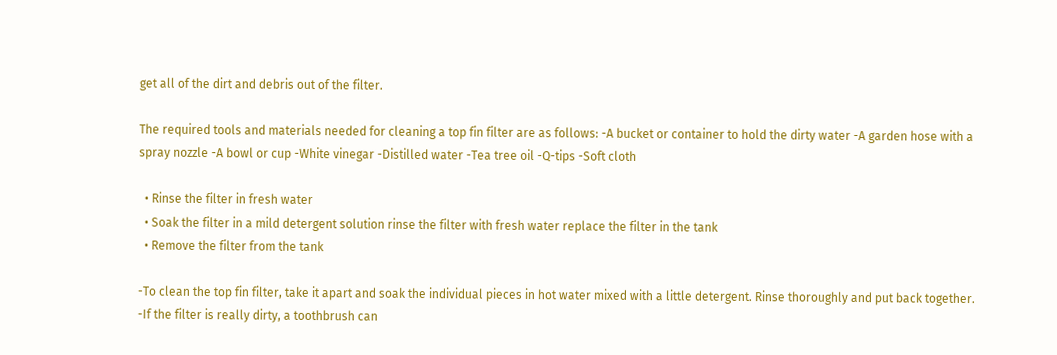get all of the dirt and debris out of the filter.

The required tools and materials needed for cleaning a top fin filter are as follows: -A bucket or container to hold the dirty water -A garden hose with a spray nozzle -A bowl or cup -White vinegar -Distilled water -Tea tree oil -Q-tips -Soft cloth

  • Rinse the filter in fresh water
  • Soak the filter in a mild detergent solution rinse the filter with fresh water replace the filter in the tank
  • Remove the filter from the tank

-To clean the top fin filter, take it apart and soak the individual pieces in hot water mixed with a little detergent. Rinse thoroughly and put back together. -If the filter is really dirty, a toothbrush can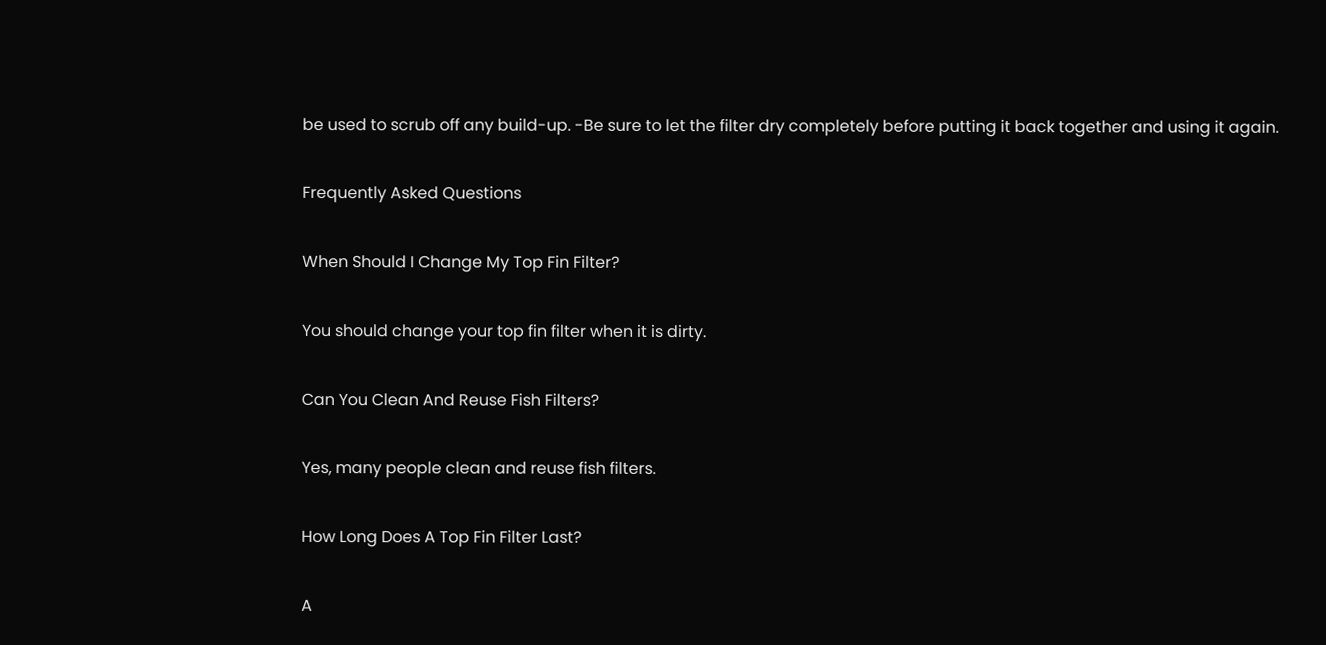be used to scrub off any build-up. -Be sure to let the filter dry completely before putting it back together and using it again.

Frequently Asked Questions

When Should I Change My Top Fin Filter?

You should change your top fin filter when it is dirty.

Can You Clean And Reuse Fish Filters?

Yes, many people clean and reuse fish filters.

How Long Does A Top Fin Filter Last?

A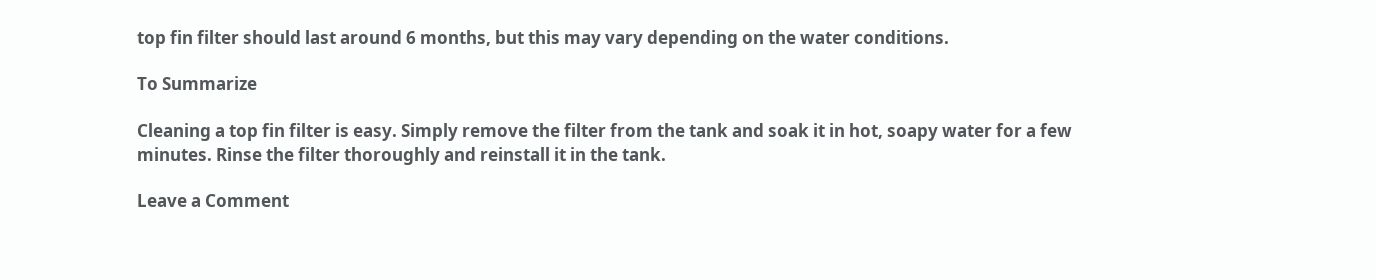top fin filter should last around 6 months, but this may vary depending on the water conditions.

To Summarize

Cleaning a top fin filter is easy. Simply remove the filter from the tank and soak it in hot, soapy water for a few minutes. Rinse the filter thoroughly and reinstall it in the tank.

Leave a Comment